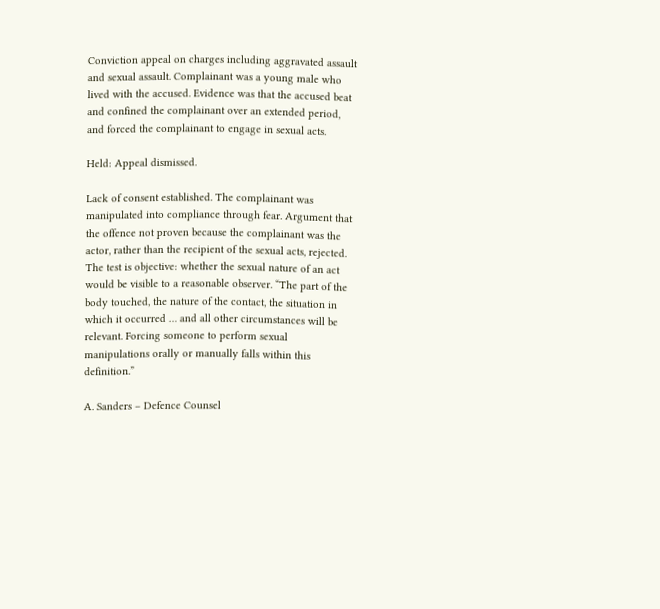Conviction appeal on charges including aggravated assault and sexual assault. Complainant was a young male who lived with the accused. Evidence was that the accused beat and confined the complainant over an extended period, and forced the complainant to engage in sexual acts.

Held: Appeal dismissed.

Lack of consent established. The complainant was manipulated into compliance through fear. Argument that the offence not proven because the complainant was the actor, rather than the recipient of the sexual acts, rejected. The test is objective: whether the sexual nature of an act would be visible to a reasonable observer. “The part of the body touched, the nature of the contact, the situation in which it occurred … and all other circumstances will be relevant. Forcing someone to perform sexual manipulations orally or manually falls within this definition.”

A. Sanders – Defence Counsel